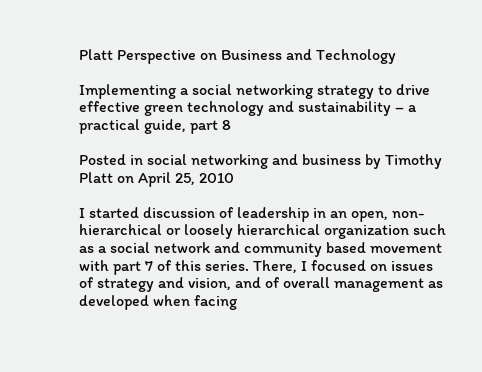Platt Perspective on Business and Technology

Implementing a social networking strategy to drive effective green technology and sustainability – a practical guide, part 8

Posted in social networking and business by Timothy Platt on April 25, 2010

I started discussion of leadership in an open, non- hierarchical or loosely hierarchical organization such as a social network and community based movement with part 7 of this series. There, I focused on issues of strategy and vision, and of overall management as developed when facing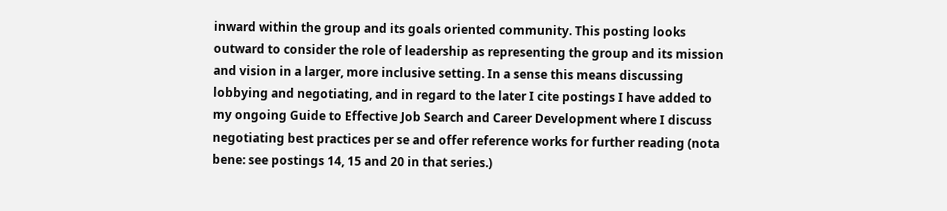inward within the group and its goals oriented community. This posting looks outward to consider the role of leadership as representing the group and its mission and vision in a larger, more inclusive setting. In a sense this means discussing lobbying and negotiating, and in regard to the later I cite postings I have added to my ongoing Guide to Effective Job Search and Career Development where I discuss negotiating best practices per se and offer reference works for further reading (nota bene: see postings 14, 15 and 20 in that series.)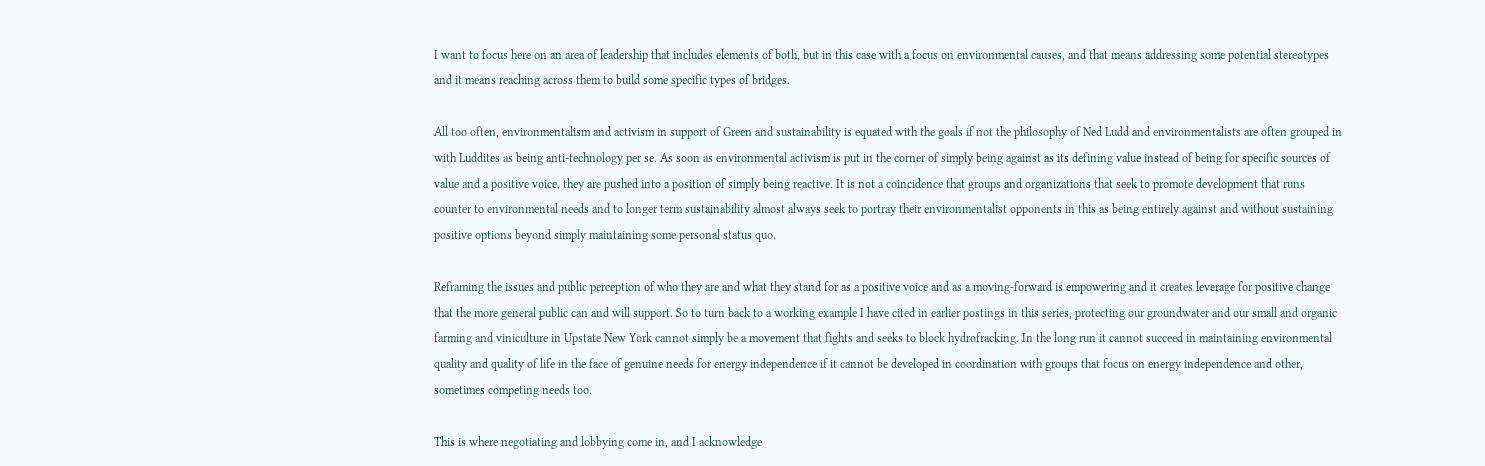I want to focus here on an area of leadership that includes elements of both, but in this case with a focus on environmental causes, and that means addressing some potential stereotypes and it means reaching across them to build some specific types of bridges.

All too often, environmentalism and activism in support of Green and sustainability is equated with the goals if not the philosophy of Ned Ludd and environmentalists are often grouped in with Luddites as being anti-technology per se. As soon as environmental activism is put in the corner of simply being against as its defining value instead of being for specific sources of value and a positive voice, they are pushed into a position of simply being reactive. It is not a coincidence that groups and organizations that seek to promote development that runs counter to environmental needs and to longer term sustainability almost always seek to portray their environmentalist opponents in this as being entirely against and without sustaining positive options beyond simply maintaining some personal status quo.

Reframing the issues and public perception of who they are and what they stand for as a positive voice and as a moving-forward is empowering and it creates leverage for positive change that the more general public can and will support. So to turn back to a working example I have cited in earlier postings in this series, protecting our groundwater and our small and organic farming and viniculture in Upstate New York cannot simply be a movement that fights and seeks to block hydrofracking. In the long run it cannot succeed in maintaining environmental quality and quality of life in the face of genuine needs for energy independence if it cannot be developed in coordination with groups that focus on energy independence and other, sometimes competing needs too.

This is where negotiating and lobbying come in, and I acknowledge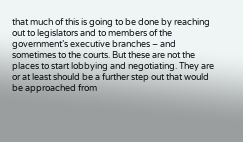that much of this is going to be done by reaching out to legislators and to members of the government’s executive branches – and sometimes to the courts. But these are not the places to start lobbying and negotiating. They are or at least should be a further step out that would be approached from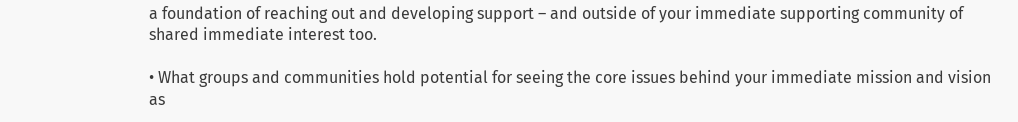a foundation of reaching out and developing support – and outside of your immediate supporting community of shared immediate interest too.

• What groups and communities hold potential for seeing the core issues behind your immediate mission and vision as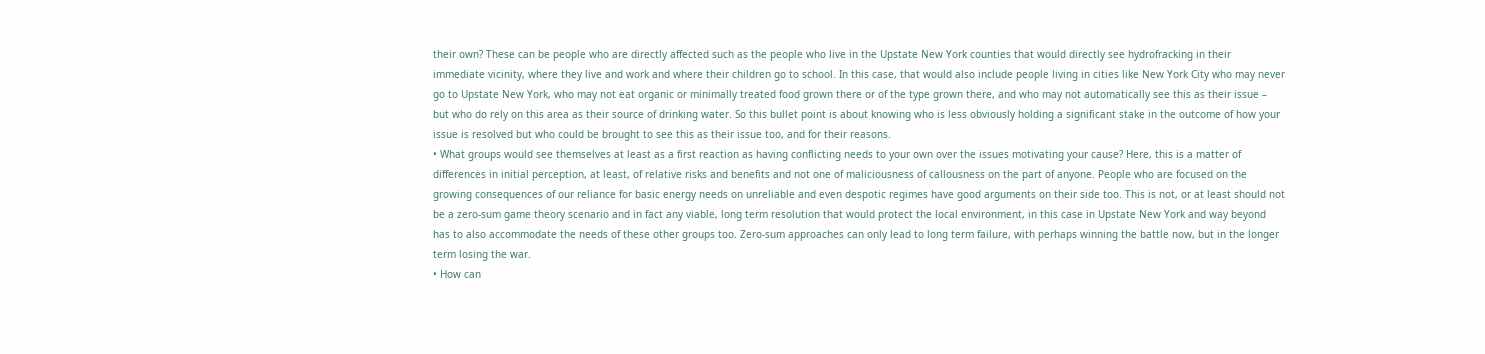their own? These can be people who are directly affected such as the people who live in the Upstate New York counties that would directly see hydrofracking in their immediate vicinity, where they live and work and where their children go to school. In this case, that would also include people living in cities like New York City who may never go to Upstate New York, who may not eat organic or minimally treated food grown there or of the type grown there, and who may not automatically see this as their issue – but who do rely on this area as their source of drinking water. So this bullet point is about knowing who is less obviously holding a significant stake in the outcome of how your issue is resolved but who could be brought to see this as their issue too, and for their reasons.
• What groups would see themselves at least as a first reaction as having conflicting needs to your own over the issues motivating your cause? Here, this is a matter of differences in initial perception, at least, of relative risks and benefits and not one of maliciousness of callousness on the part of anyone. People who are focused on the growing consequences of our reliance for basic energy needs on unreliable and even despotic regimes have good arguments on their side too. This is not, or at least should not be a zero-sum game theory scenario and in fact any viable, long term resolution that would protect the local environment, in this case in Upstate New York and way beyond has to also accommodate the needs of these other groups too. Zero-sum approaches can only lead to long term failure, with perhaps winning the battle now, but in the longer term losing the war.
• How can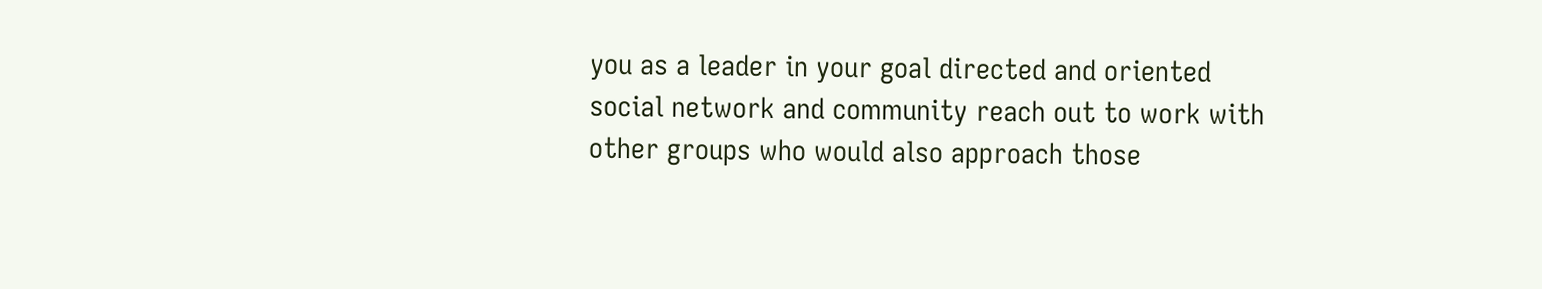you as a leader in your goal directed and oriented social network and community reach out to work with other groups who would also approach those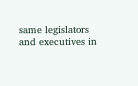same legislators and executives in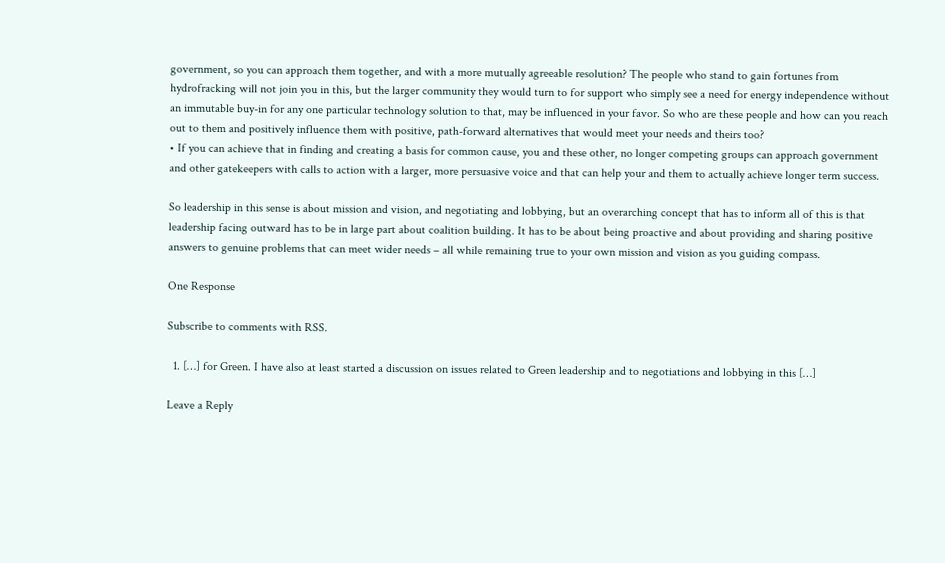government, so you can approach them together, and with a more mutually agreeable resolution? The people who stand to gain fortunes from hydrofracking will not join you in this, but the larger community they would turn to for support who simply see a need for energy independence without an immutable buy-in for any one particular technology solution to that, may be influenced in your favor. So who are these people and how can you reach out to them and positively influence them with positive, path-forward alternatives that would meet your needs and theirs too?
• If you can achieve that in finding and creating a basis for common cause, you and these other, no longer competing groups can approach government and other gatekeepers with calls to action with a larger, more persuasive voice and that can help your and them to actually achieve longer term success.

So leadership in this sense is about mission and vision, and negotiating and lobbying, but an overarching concept that has to inform all of this is that leadership facing outward has to be in large part about coalition building. It has to be about being proactive and about providing and sharing positive answers to genuine problems that can meet wider needs – all while remaining true to your own mission and vision as you guiding compass.

One Response

Subscribe to comments with RSS.

  1. […] for Green. I have also at least started a discussion on issues related to Green leadership and to negotiations and lobbying in this […]

Leave a Reply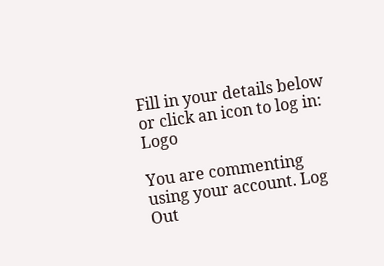Fill in your details below or click an icon to log in: Logo

You are commenting using your account. Log Out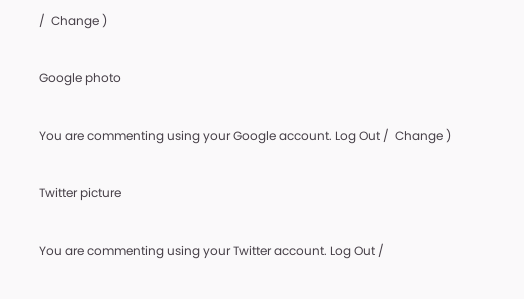/  Change )

Google photo

You are commenting using your Google account. Log Out /  Change )

Twitter picture

You are commenting using your Twitter account. Log Out /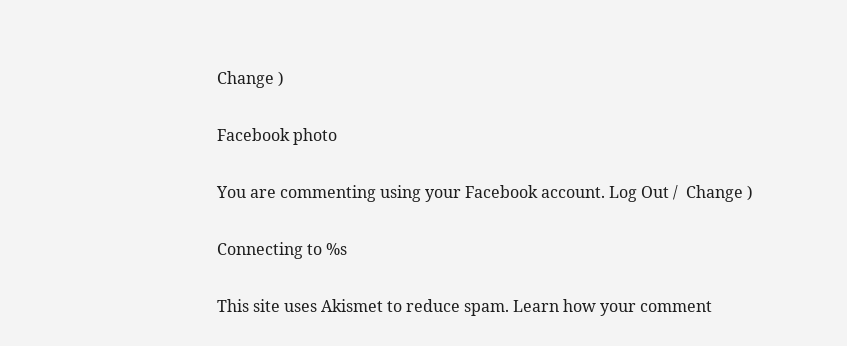Change )

Facebook photo

You are commenting using your Facebook account. Log Out /  Change )

Connecting to %s

This site uses Akismet to reduce spam. Learn how your comment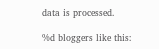data is processed.

%d bloggers like this: